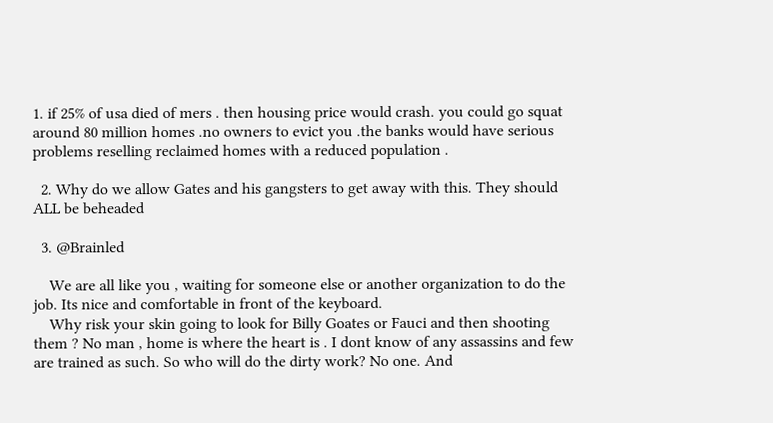1. if 25% of usa died of mers . then housing price would crash. you could go squat around 80 million homes .no owners to evict you .the banks would have serious problems reselling reclaimed homes with a reduced population .

  2. Why do we allow Gates and his gangsters to get away with this. They should ALL be beheaded

  3. @Brainled

    We are all like you , waiting for someone else or another organization to do the job. Its nice and comfortable in front of the keyboard.
    Why risk your skin going to look for Billy Goates or Fauci and then shooting them ? No man , home is where the heart is . I dont know of any assassins and few are trained as such. So who will do the dirty work? No one. And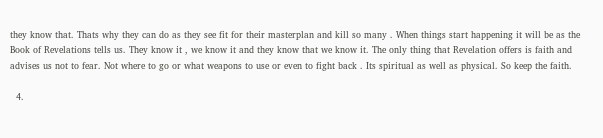they know that. Thats why they can do as they see fit for their masterplan and kill so many . When things start happening it will be as the Book of Revelations tells us. They know it , we know it and they know that we know it. The only thing that Revelation offers is faith and advises us not to fear. Not where to go or what weapons to use or even to fight back . Its spiritual as well as physical. So keep the faith.

  4.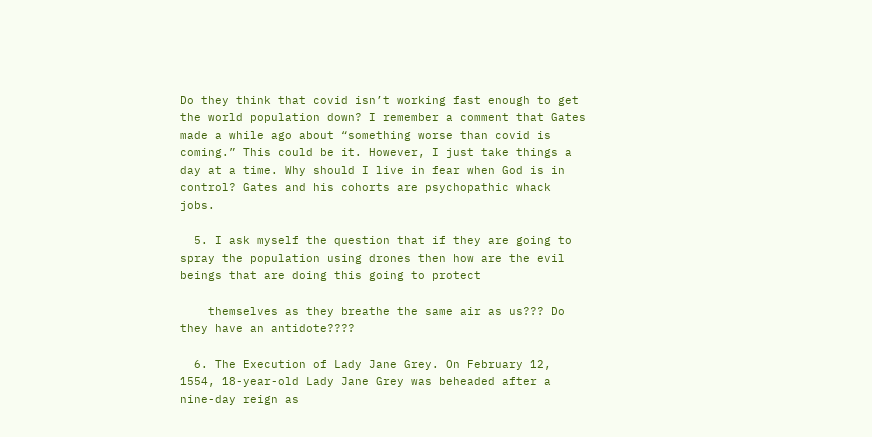Do they think that covid isn’t working fast enough to get the world population down? I remember a comment that Gates made a while ago about “something worse than covid is coming.” This could be it. However, I just take things a day at a time. Why should I live in fear when God is in control? Gates and his cohorts are psychopathic whack jobs.

  5. I ask myself the question that if they are going to spray the population using drones then how are the evil beings that are doing this going to protect

    themselves as they breathe the same air as us??? Do they have an antidote????

  6. The Execution of Lady Jane Grey. On February 12, 1554, 18-year-old Lady Jane Grey was beheaded after a nine-day reign as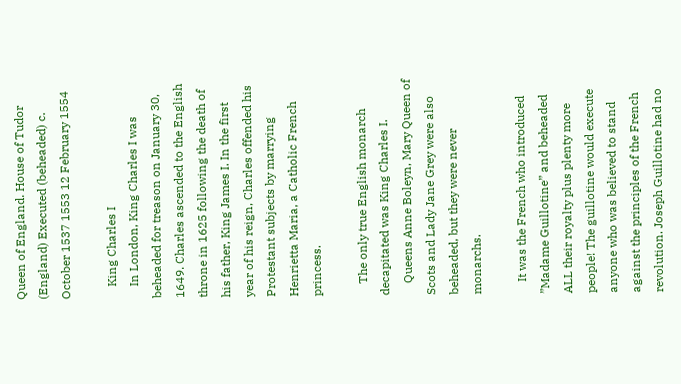Queen of England. House of Tudor (England) Executed (beheaded) c. October 1537 1553 12 February 1554

    King Charles I
    In London, King Charles I was beheaded for treason on January 30, 1649. Charles ascended to the English throne in 1625 following the death of his father, King James I. In the first year of his reign, Charles offended his Protestant subjects by marrying Henrietta Maria, a Catholic French princess.

    The only true English monarch decapitated was King Charles I.
    Queens Anne Boleyn, Mary Queen of Scots and Lady Jane Grey were also beheaded, but they were never monarchs.

    It was the French who introduced ”Madame Guillotine” and beheaded ALL their royalty plus plenty more people! The guillotine would execute anyone who was believed to stand against the principles of the French revolution. Joseph Guillotine had no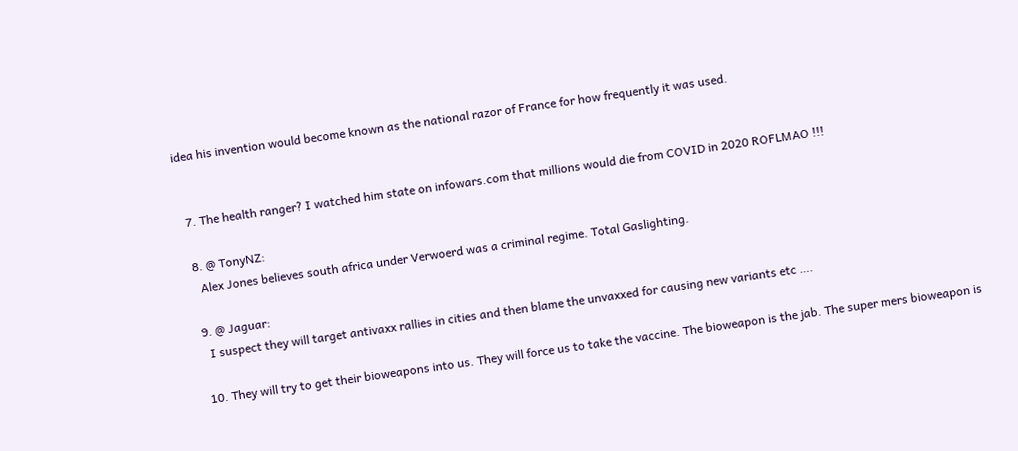idea his invention would become known as the national razor of France for how frequently it was used.


  7. The health ranger? I watched him state on infowars.com that millions would die from COVID in 2020 ROFLMAO !!!

  8. @ TonyNZ:
    Alex Jones believes south africa under Verwoerd was a criminal regime. Total Gaslighting.

  9. @ Jaguar:
    I suspect they will target antivaxx rallies in cities and then blame the unvaxxed for causing new variants etc ….

  10. They will try to get their bioweapons into us. They will force us to take the vaccine. The bioweapon is the jab. The super mers bioweapon is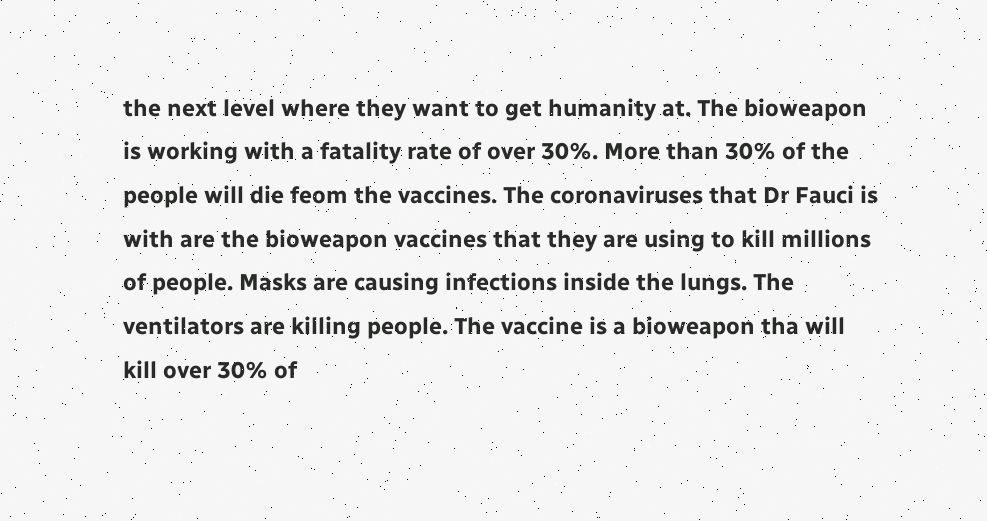the next level where they want to get humanity at. The bioweapon is working with a fatality rate of over 30%. More than 30% of the people will die feom the vaccines. The coronaviruses that Dr Fauci is with are the bioweapon vaccines that they are using to kill millions of people. Masks are causing infections inside the lungs. The ventilators are killing people. The vaccine is a bioweapon tha will kill over 30% of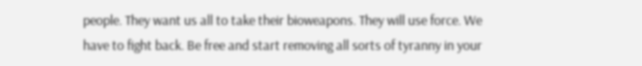people. They want us all to take their bioweapons. They will use force. We have to fight back. Be free and start removing all sorts of tyranny in your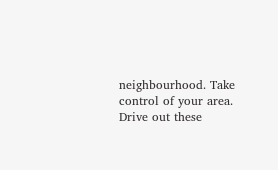neighbourhood. Take control of your area. Drive out these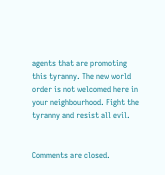agents that are promoting this tyranny. The new world order is not welcomed here in your neighbourhood. Fight the tyranny and resist all evil.


Comments are closed.